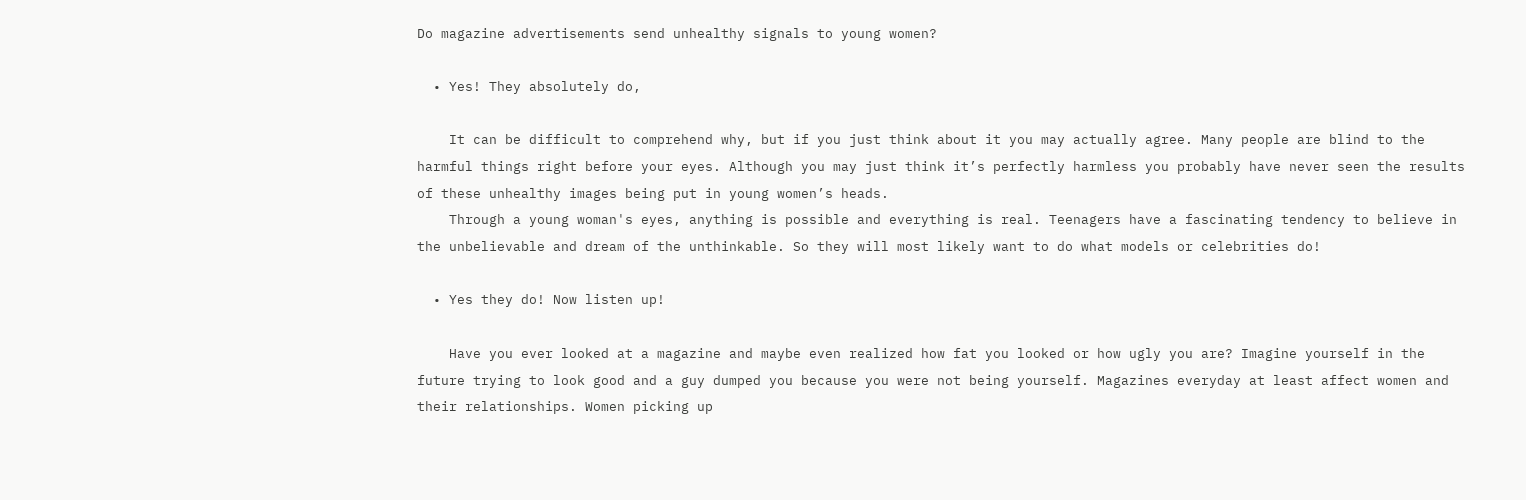Do magazine advertisements send unhealthy signals to young women?

  • Yes! They absolutely do,

    It can be difficult to comprehend why, but if you just think about it you may actually agree. Many people are blind to the harmful things right before your eyes. Although you may just think it’s perfectly harmless you probably have never seen the results of these unhealthy images being put in young women’s heads.
    Through a young woman's eyes, anything is possible and everything is real. Teenagers have a fascinating tendency to believe in the unbelievable and dream of the unthinkable. So they will most likely want to do what models or celebrities do!

  • Yes they do! Now listen up!

    Have you ever looked at a magazine and maybe even realized how fat you looked or how ugly you are? Imagine yourself in the future trying to look good and a guy dumped you because you were not being yourself. Magazines everyday at least affect women and their relationships. Women picking up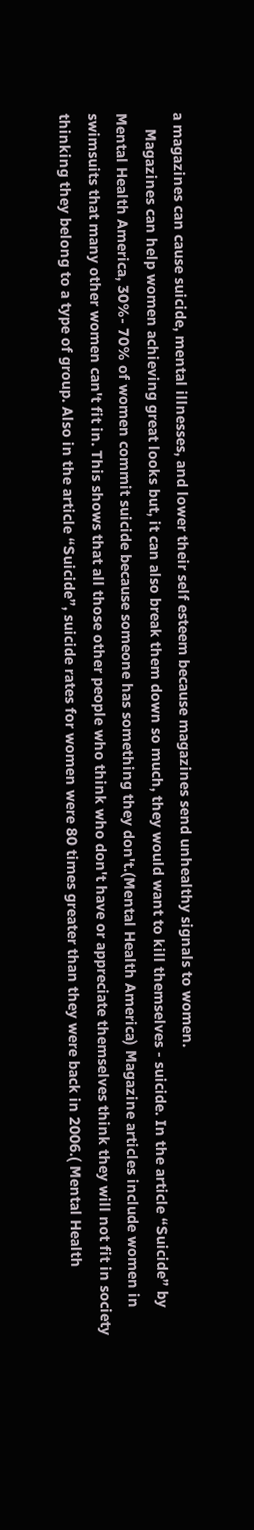a magazines can cause suicide, mental illnesses, and lower their self esteem because magazines send unhealthy signals to women.
    Magazines can help women achieving great looks but, it can also break them down so much, they would want to kill themselves - suicide. In the article “Suicide” by Mental Health America, 30%- 70% of women commit suicide because someone has something they don't.(Mental Health America) Magazine articles include women in swimsuits that many other women can't fit in. This shows that all those other people who think who don't have or appreciate themselves think they will not fit in society thinking they belong to a type of group. Also in the article “Suicide”, suicide rates for women were 80 times greater than they were back in 2006.( Mental Health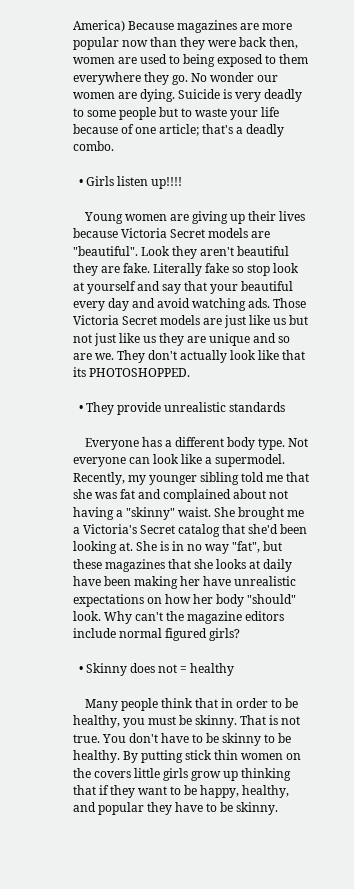America) Because magazines are more popular now than they were back then, women are used to being exposed to them everywhere they go. No wonder our women are dying. Suicide is very deadly to some people but to waste your life because of one article; that's a deadly combo.

  • Girls listen up!!!!

    Young women are giving up their lives because Victoria Secret models are "beautiful". Look they aren't beautiful they are fake. Literally fake so stop look at yourself and say that your beautiful every day and avoid watching ads. Those Victoria Secret models are just like us but not just like us they are unique and so are we. They don't actually look like that its PHOTOSHOPPED.

  • They provide unrealistic standards

    Everyone has a different body type. Not everyone can look like a supermodel. Recently, my younger sibling told me that she was fat and complained about not having a "skinny" waist. She brought me a Victoria's Secret catalog that she'd been looking at. She is in no way "fat", but these magazines that she looks at daily have been making her have unrealistic expectations on how her body "should" look. Why can't the magazine editors include normal figured girls?

  • Skinny does not = healthy

    Many people think that in order to be healthy, you must be skinny. That is not true. You don't have to be skinny to be healthy. By putting stick thin women on the covers little girls grow up thinking that if they want to be happy, healthy, and popular they have to be skinny.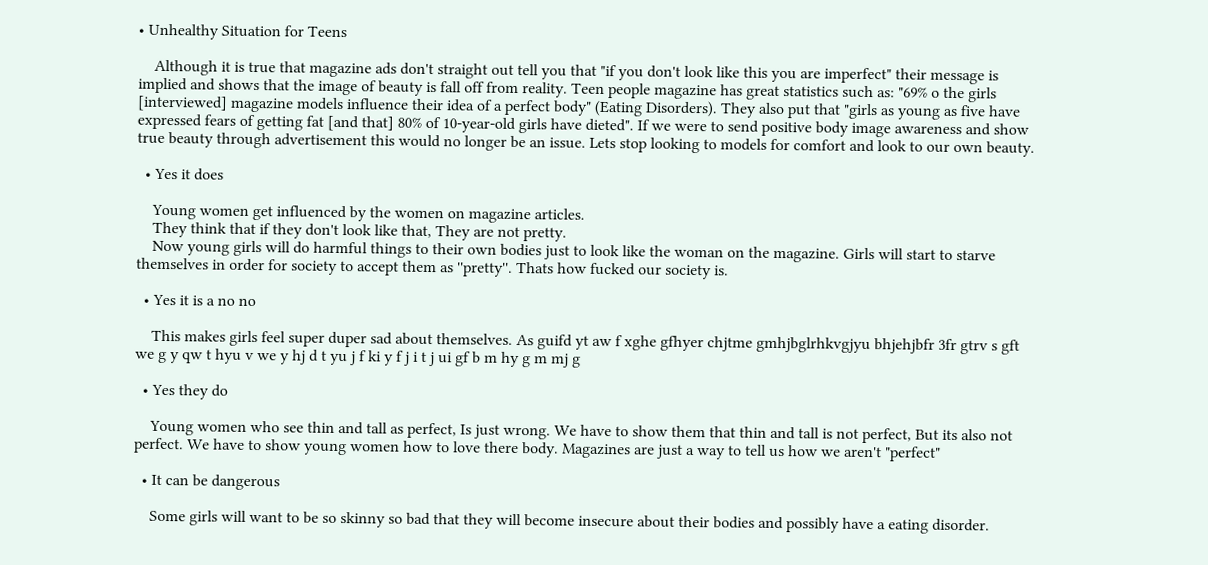• Unhealthy Situation for Teens

    Although it is true that magazine ads don't straight out tell you that "if you don't look like this you are imperfect" their message is implied and shows that the image of beauty is fall off from reality. Teen people magazine has great statistics such as: "69% o the girls [interviewed] magazine models influence their idea of a perfect body" (Eating Disorders). They also put that "girls as young as five have expressed fears of getting fat [and that] 80% of 10-year-old girls have dieted". If we were to send positive body image awareness and show true beauty through advertisement this would no longer be an issue. Lets stop looking to models for comfort and look to our own beauty.

  • Yes it does

    Young women get influenced by the women on magazine articles.
    They think that if they don't look like that, They are not pretty.
    Now young girls will do harmful things to their own bodies just to look like the woman on the magazine. Girls will start to starve themselves in order for society to accept them as ''pretty''. Thats how fucked our society is.

  • Yes it is a no no

    This makes girls feel super duper sad about themselves. As guifd yt aw f xghe gfhyer chjtme gmhjbglrhkvgjyu bhjehjbfr 3fr gtrv s gft we g y qw t hyu v we y hj d t yu j f ki y f j i t j ui gf b m hy g m mj g

  • Yes they do

    Young women who see thin and tall as perfect, Is just wrong. We have to show them that thin and tall is not perfect, But its also not perfect. We have to show young women how to love there body. Magazines are just a way to tell us how we aren't "perfect"

  • It can be dangerous

    Some girls will want to be so skinny so bad that they will become insecure about their bodies and possibly have a eating disorder.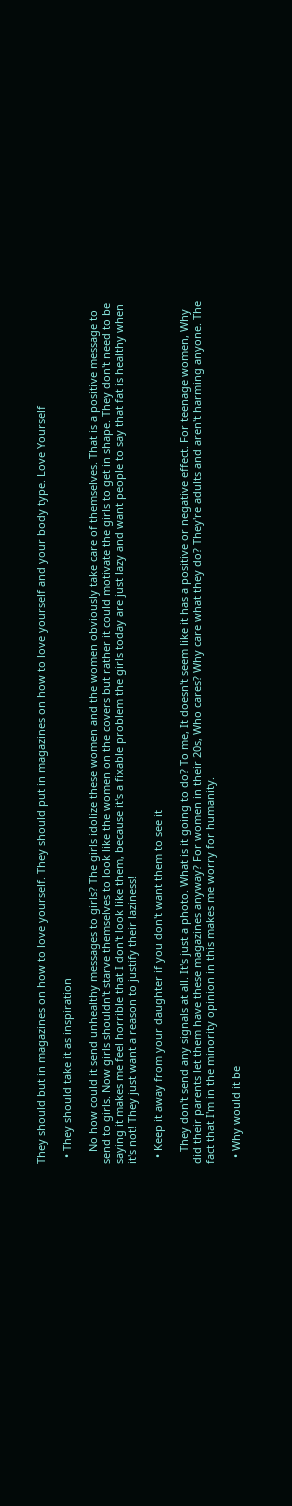They should but in magazines on how to love yourself. They should put in magazines on how to love yourself and your body type. Love Yourself

  • They should take it as inspiration

    No how could it send unhealthy messages to girls? The girls idolize these women and the women obviously take care of themselves. That is a positive message to send to girls. Now girls shouldn't starve themselves to look like the women on the covers but rather it could motivate the girls to get in shape. They don't need to be saying it makes me feel horrible that I don't look like them, because it's a fixable problem the girls today are just lazy and want people to say that fat is healthy when it's not! They just want a reason to justify their laziness!

  • Keep it away from your daughter if you don't want them to see it

    They don't send any signals at all. It's just a photo. What is it going to do? To me, It doesn't seem like it has a positive or negative effect. For teenage women, Why did their parents let them have these magazines anyway? For women in their 20s, Who cares? Why care what they do? They're adults and aren't harming anyone. The fact that I'm in the minority opinion in this makes me worry for humanity.

  • Why would it be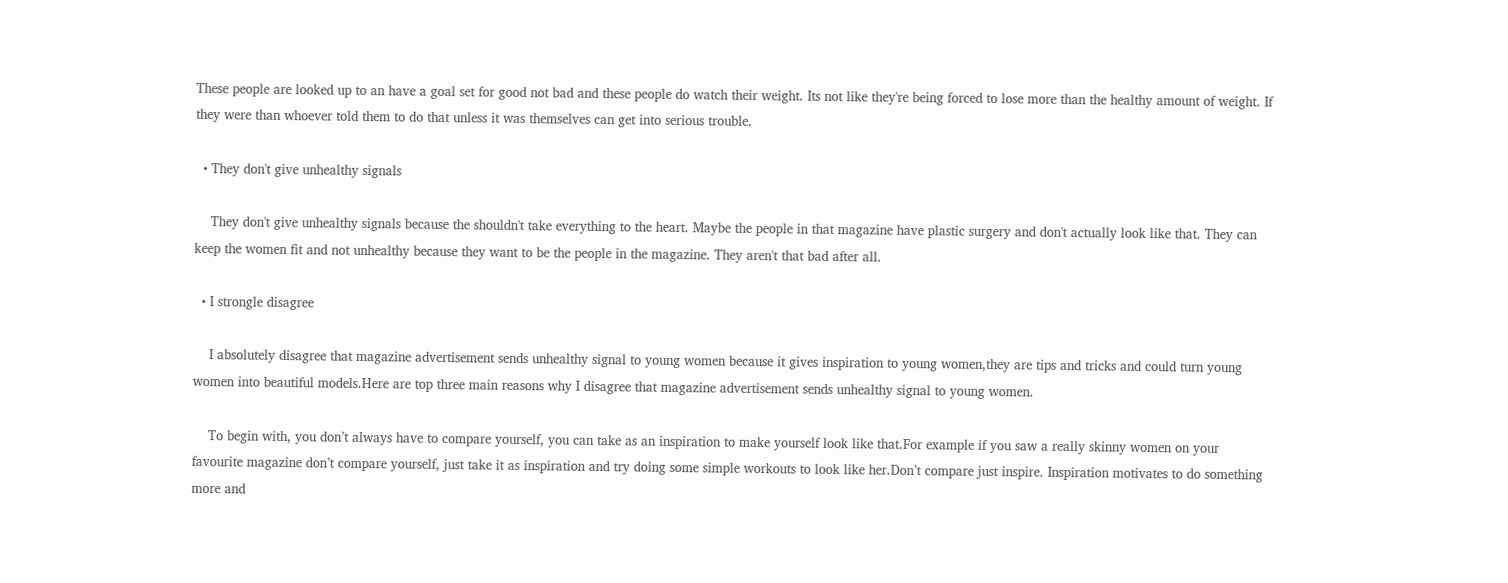These people are looked up to an have a goal set for good not bad and these people do watch their weight. Its not like they're being forced to lose more than the healthy amount of weight. If they were than whoever told them to do that unless it was themselves can get into serious trouble.

  • They don't give unhealthy signals

    They don't give unhealthy signals because the shouldn't take everything to the heart. Maybe the people in that magazine have plastic surgery and don't actually look like that. They can keep the women fit and not unhealthy because they want to be the people in the magazine. They aren't that bad after all.

  • I strongle disagree

    I absolutely disagree that magazine advertisement sends unhealthy signal to young women because it gives inspiration to young women,they are tips and tricks and could turn young women into beautiful models.Here are top three main reasons why I disagree that magazine advertisement sends unhealthy signal to young women.

    To begin with, you don’t always have to compare yourself, you can take as an inspiration to make yourself look like that.For example if you saw a really skinny women on your favourite magazine don’t compare yourself, just take it as inspiration and try doing some simple workouts to look like her.Don’t compare just inspire. Inspiration motivates to do something more and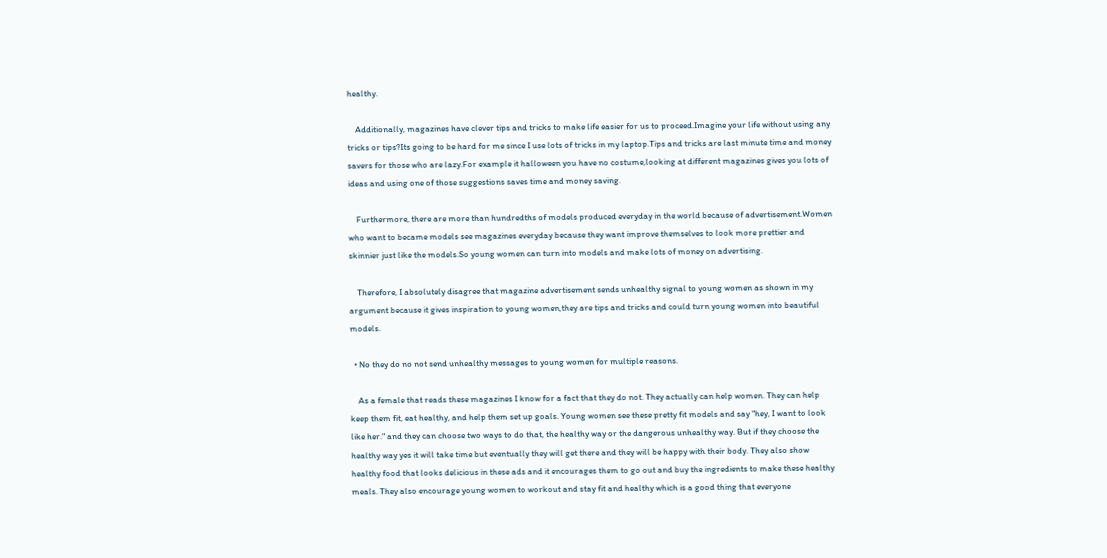healthy.

    Additionally, magazines have clever tips and tricks to make life easier for us to proceed.Imagine your life without using any tricks or tips?Its going to be hard for me since I use lots of tricks in my laptop.Tips and tricks are last minute time and money savers for those who are lazy.For example it halloween you have no costume,looking at different magazines gives you lots of ideas and using one of those suggestions saves time and money saving.

    Furthermore, there are more than hundredths of models produced everyday in the world because of advertisement.Women who want to became models see magazines everyday because they want improve themselves to look more prettier and skinnier just like the models.So young women can turn into models and make lots of money on advertising.

    Therefore, I absolutely disagree that magazine advertisement sends unhealthy signal to young women as shown in my argument because it gives inspiration to young women,they are tips and tricks and could turn young women into beautiful models.

  • No they do no not send unhealthy messages to young women for multiple reasons.

    As a female that reads these magazines I know for a fact that they do not. They actually can help women. They can help keep them fit, eat healthy, and help them set up goals. Young women see these pretty fit models and say "hey, I want to look like her." and they can choose two ways to do that, the healthy way or the dangerous unhealthy way. But if they choose the healthy way yes it will take time but eventually they will get there and they will be happy with their body. They also show healthy food that looks delicious in these ads and it encourages them to go out and buy the ingredients to make these healthy meals. They also encourage young women to workout and stay fit and healthy which is a good thing that everyone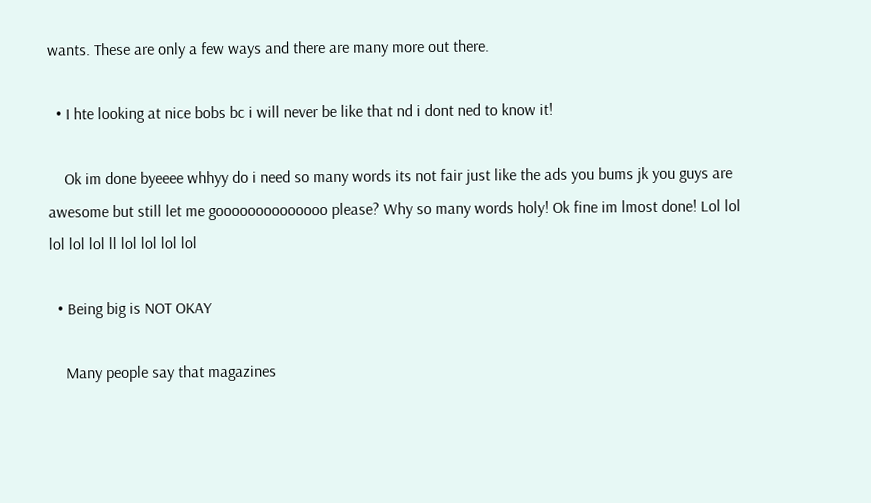wants. These are only a few ways and there are many more out there.

  • I hte looking at nice bobs bc i will never be like that nd i dont ned to know it!

    Ok im done byeeee whhyy do i need so many words its not fair just like the ads you bums jk you guys are awesome but still let me goooooooooooooo please? Why so many words holy! Ok fine im lmost done! Lol lol lol lol lol ll lol lol lol lol

  • Being big is NOT OKAY

    Many people say that magazines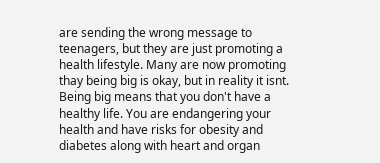are sending the wrong message to teenagers, but they are just promoting a health lifestyle. Many are now promoting thay being big is okay, but in reality it isnt. Being big means that you don't have a healthy life. You are endangering your health and have risks for obesity and diabetes along with heart and organ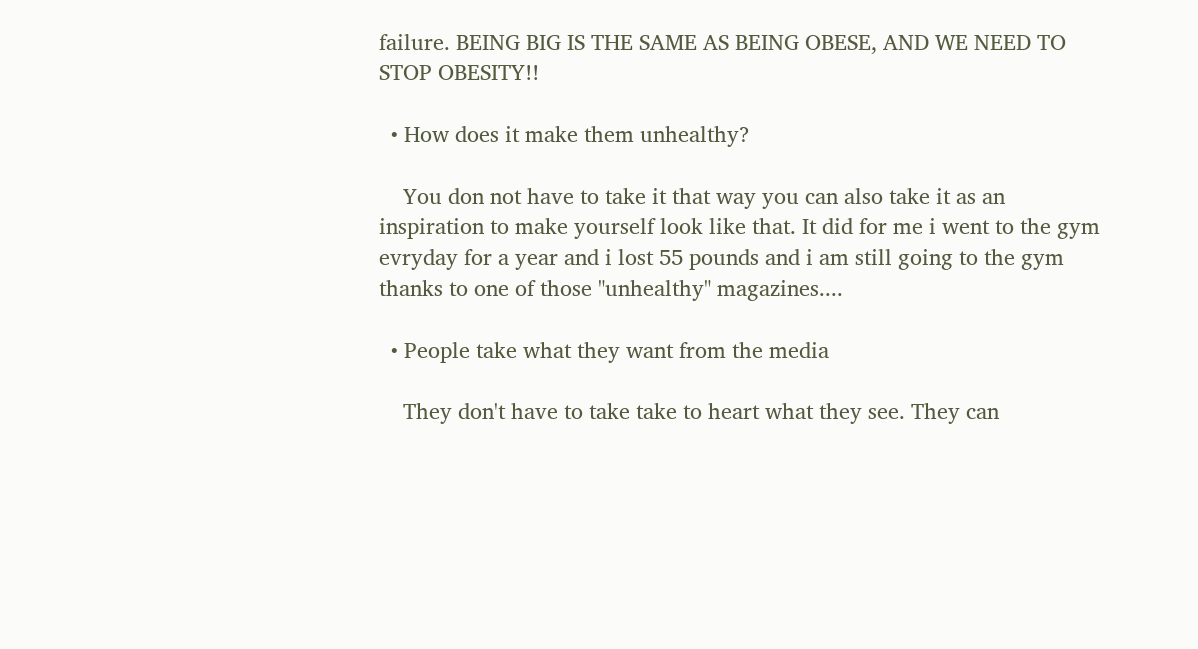failure. BEING BIG IS THE SAME AS BEING OBESE, AND WE NEED TO STOP OBESITY!!

  • How does it make them unhealthy?

    You don not have to take it that way you can also take it as an inspiration to make yourself look like that. It did for me i went to the gym evryday for a year and i lost 55 pounds and i am still going to the gym thanks to one of those "unhealthy" magazines....

  • People take what they want from the media

    They don't have to take take to heart what they see. They can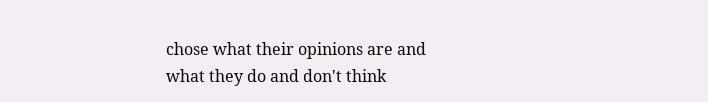chose what their opinions are and what they do and don't think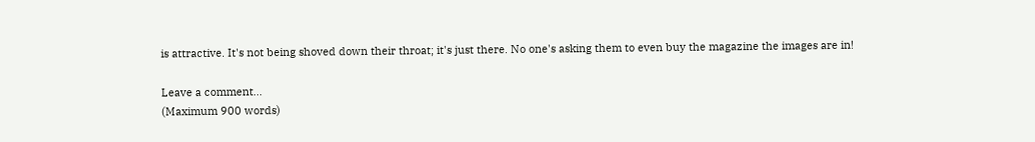is attractive. It's not being shoved down their throat; it's just there. No one's asking them to even buy the magazine the images are in!

Leave a comment...
(Maximum 900 words)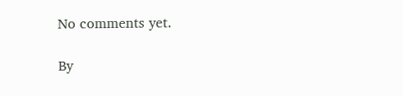No comments yet.

By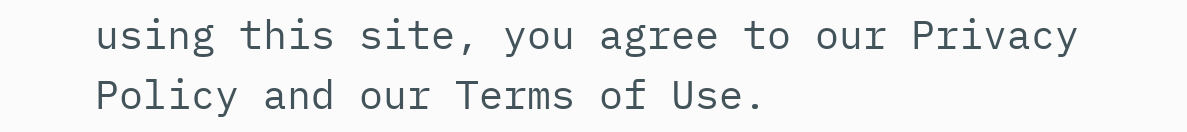using this site, you agree to our Privacy Policy and our Terms of Use.